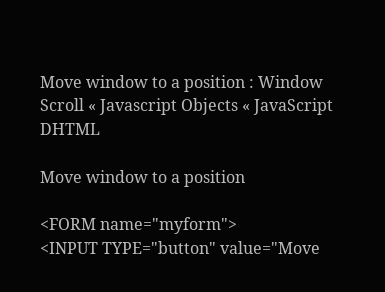Move window to a position : Window Scroll « Javascript Objects « JavaScript DHTML

Move window to a position

<FORM name="myform">
<INPUT TYPE="button" value="Move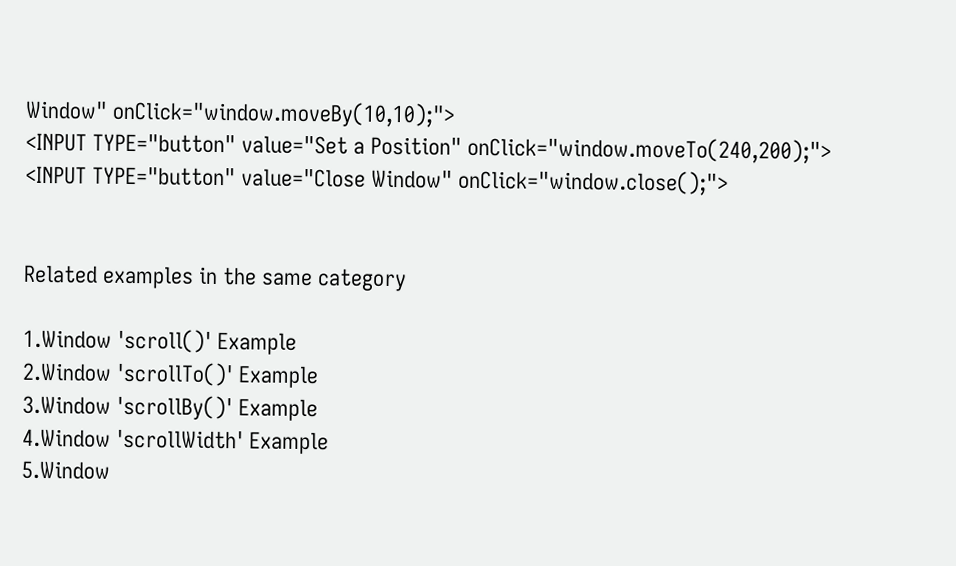Window" onClick="window.moveBy(10,10);">
<INPUT TYPE="button" value="Set a Position" onClick="window.moveTo(240,200);">
<INPUT TYPE="button" value="Close Window" onClick="window.close();">


Related examples in the same category

1.Window 'scroll()' Example
2.Window 'scrollTo()' Example
3.Window 'scrollBy()' Example
4.Window 'scrollWidth' Example
5.Window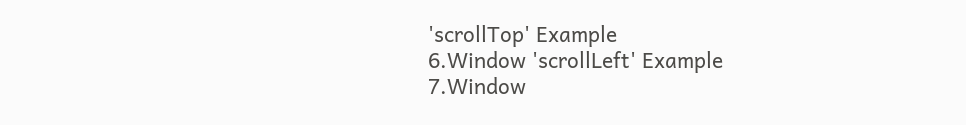'scrollTop' Example
6.Window 'scrollLeft' Example
7.Window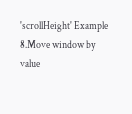'scrollHeight' Example
8.Move window by value